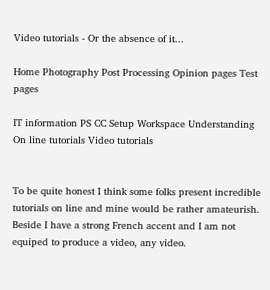Video tutorials - Or the absence of it...

Home Photography Post Processing Opinion pages Test pages

IT information PS CC Setup Workspace Understanding On line tutorials Video tutorials


To be quite honest I think some folks present incredible tutorials on line and mine would be rather amateurish.  Beside I have a strong French accent and I am not equiped to produce a video, any video.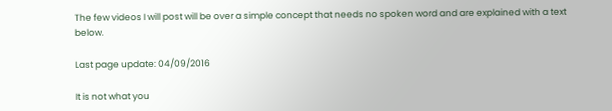The few videos I will post will be over a simple concept that needs no spoken word and are explained with a text below.

Last page update: 04/09/2016

It is not what you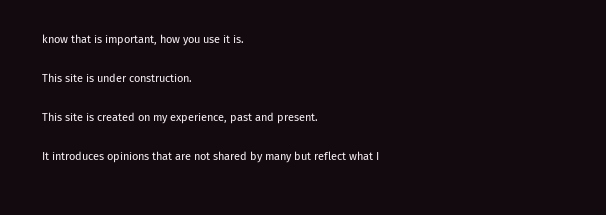know that is important, how you use it is.

This site is under construction.

This site is created on my experience, past and present.

It introduces opinions that are not shared by many but reflect what I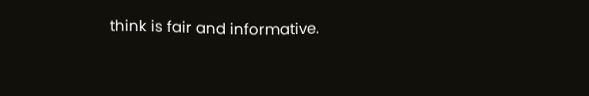think is fair and informative.